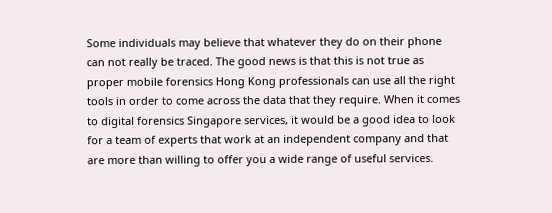Some individuals may believe that whatever they do on their phone can not really be traced. The good news is that this is not true as proper mobile forensics Hong Kong professionals can use all the right tools in order to come across the data that they require. When it comes to digital forensics Singapore services, it would be a good idea to look for a team of experts that work at an independent company and that are more than willing to offer you a wide range of useful services.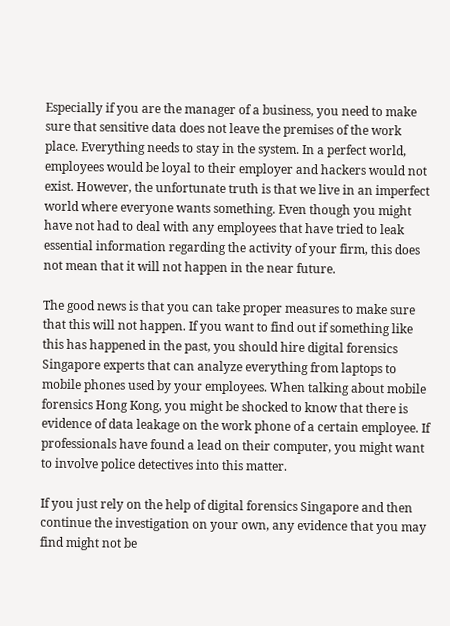Especially if you are the manager of a business, you need to make sure that sensitive data does not leave the premises of the work place. Everything needs to stay in the system. In a perfect world, employees would be loyal to their employer and hackers would not exist. However, the unfortunate truth is that we live in an imperfect world where everyone wants something. Even though you might have not had to deal with any employees that have tried to leak essential information regarding the activity of your firm, this does not mean that it will not happen in the near future.

The good news is that you can take proper measures to make sure that this will not happen. If you want to find out if something like this has happened in the past, you should hire digital forensics Singapore experts that can analyze everything from laptops to mobile phones used by your employees. When talking about mobile forensics Hong Kong, you might be shocked to know that there is evidence of data leakage on the work phone of a certain employee. If professionals have found a lead on their computer, you might want to involve police detectives into this matter.

If you just rely on the help of digital forensics Singapore and then continue the investigation on your own, any evidence that you may find might not be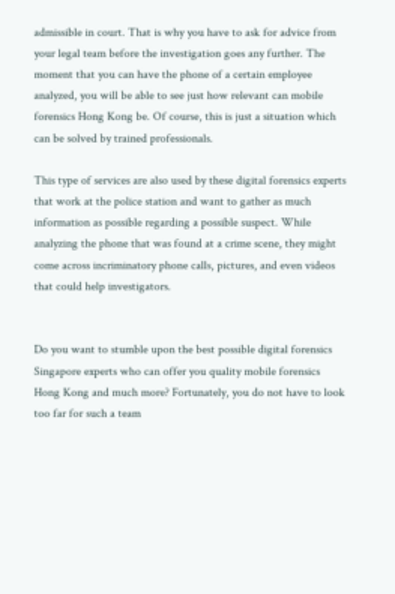admissible in court. That is why you have to ask for advice from your legal team before the investigation goes any further. The moment that you can have the phone of a certain employee analyzed, you will be able to see just how relevant can mobile forensics Hong Kong be. Of course, this is just a situation which can be solved by trained professionals.

This type of services are also used by these digital forensics experts that work at the police station and want to gather as much information as possible regarding a possible suspect. While analyzing the phone that was found at a crime scene, they might come across incriminatory phone calls, pictures, and even videos that could help investigators.


Do you want to stumble upon the best possible digital forensics Singapore experts who can offer you quality mobile forensics Hong Kong and much more? Fortunately, you do not have to look too far for such a team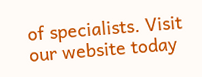of specialists. Visit our website today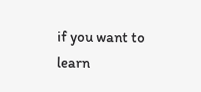if you want to learn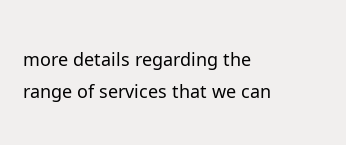more details regarding the range of services that we can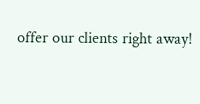offer our clients right away!